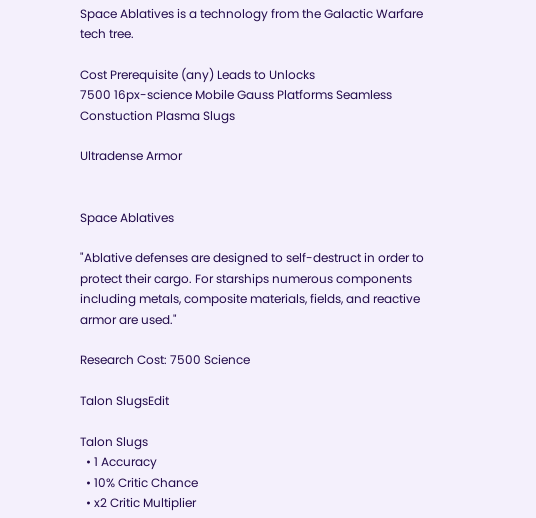Space Ablatives is a technology from the Galactic Warfare tech tree.

Cost Prerequisite (any) Leads to Unlocks
7500 16px-science Mobile Gauss Platforms Seamless Constuction Plasma Slugs

Ultradense Armor


Space Ablatives

"Ablative defenses are designed to self-destruct in order to protect their cargo. For starships numerous components including metals, composite materials, fields, and reactive armor are used."

Research Cost: 7500 Science

Talon SlugsEdit

Talon Slugs
  • 1 Accuracy
  • 10% Critic Chance
  • x2 Critic Multiplier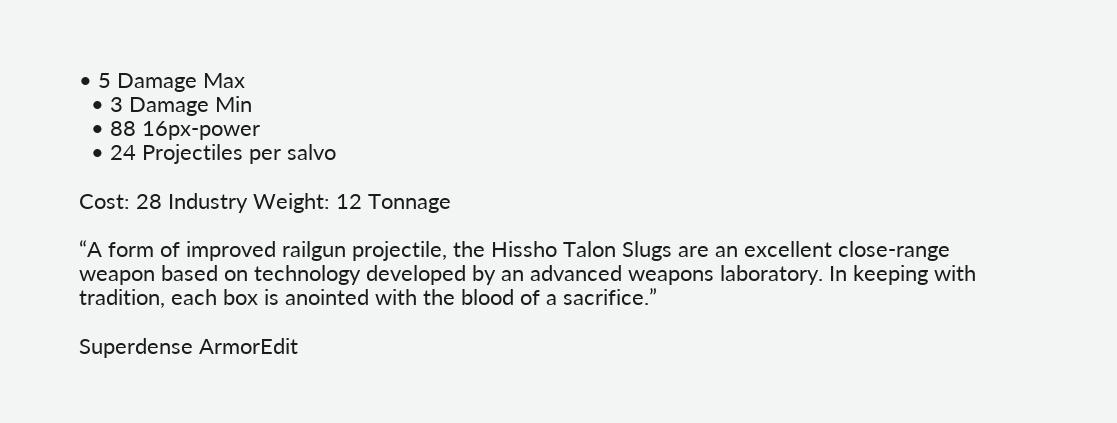• 5 Damage Max
  • 3 Damage Min
  • 88 16px-power
  • 24 Projectiles per salvo

Cost: 28 Industry Weight: 12 Tonnage

“A form of improved railgun projectile, the Hissho Talon Slugs are an excellent close-range weapon based on technology developed by an advanced weapons laboratory. In keeping with tradition, each box is anointed with the blood of a sacrifice.”

Superdense ArmorEdit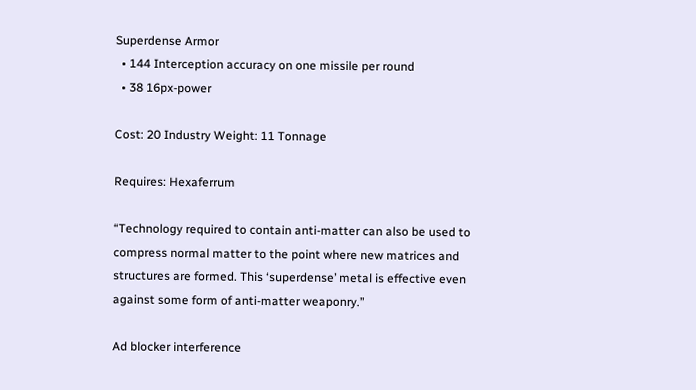Superdense Armor
  • 144 Interception accuracy on one missile per round
  • 38 16px-power

Cost: 20 Industry Weight: 11 Tonnage

Requires: Hexaferrum

“Technology required to contain anti-matter can also be used to compress normal matter to the point where new matrices and structures are formed. This ‘superdense’ metal is effective even against some form of anti-matter weaponry.”

Ad blocker interference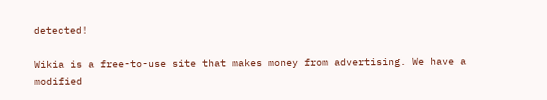detected!

Wikia is a free-to-use site that makes money from advertising. We have a modified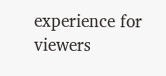experience for viewers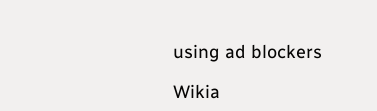using ad blockers

Wikia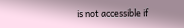is not accessible if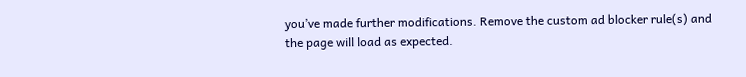you’ve made further modifications. Remove the custom ad blocker rule(s) and the page will load as expected.